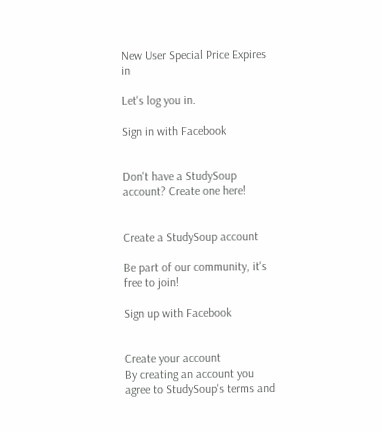New User Special Price Expires in

Let's log you in.

Sign in with Facebook


Don't have a StudySoup account? Create one here!


Create a StudySoup account

Be part of our community, it's free to join!

Sign up with Facebook


Create your account
By creating an account you agree to StudySoup's terms and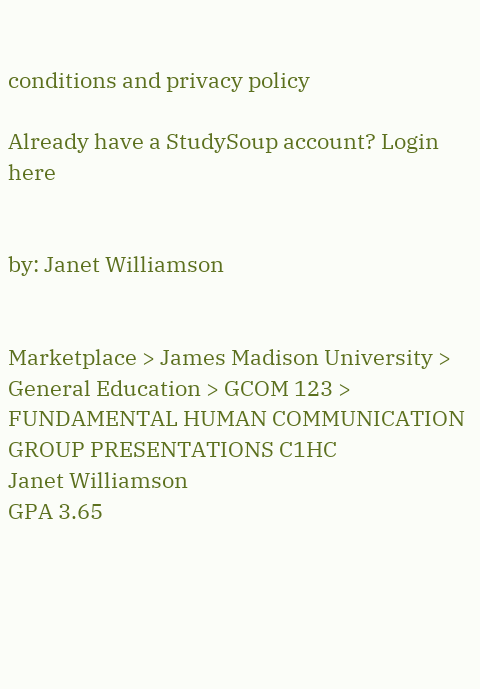conditions and privacy policy

Already have a StudySoup account? Login here


by: Janet Williamson


Marketplace > James Madison University > General Education > GCOM 123 > FUNDAMENTAL HUMAN COMMUNICATION GROUP PRESENTATIONS C1HC
Janet Williamson
GPA 3.65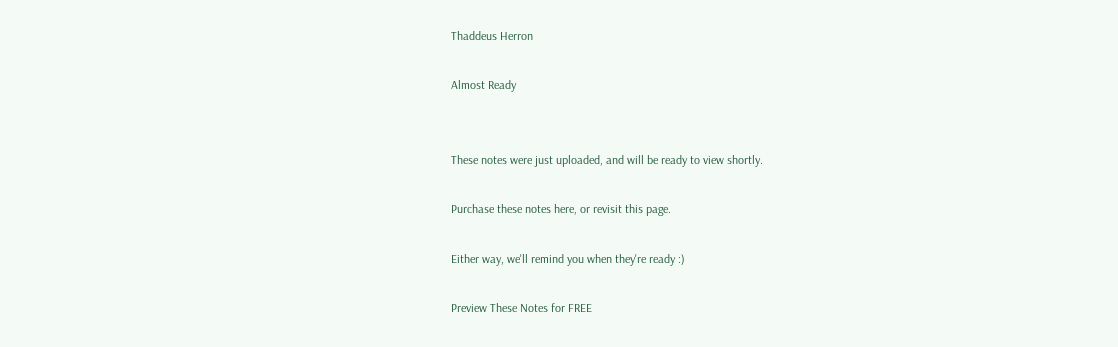Thaddeus Herron

Almost Ready


These notes were just uploaded, and will be ready to view shortly.

Purchase these notes here, or revisit this page.

Either way, we'll remind you when they're ready :)

Preview These Notes for FREE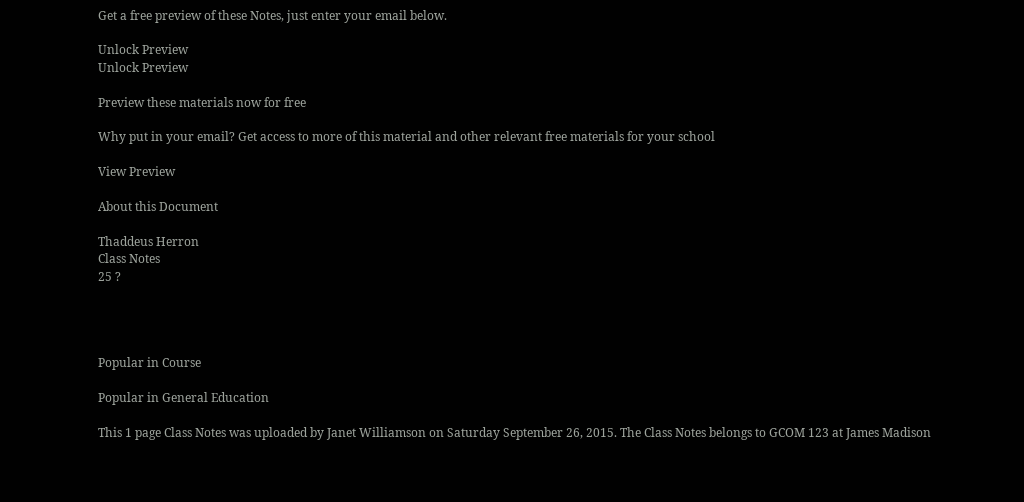Get a free preview of these Notes, just enter your email below.

Unlock Preview
Unlock Preview

Preview these materials now for free

Why put in your email? Get access to more of this material and other relevant free materials for your school

View Preview

About this Document

Thaddeus Herron
Class Notes
25 ?




Popular in Course

Popular in General Education

This 1 page Class Notes was uploaded by Janet Williamson on Saturday September 26, 2015. The Class Notes belongs to GCOM 123 at James Madison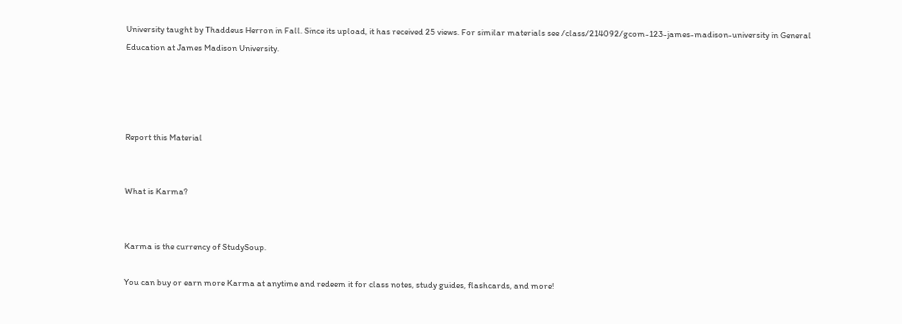University taught by Thaddeus Herron in Fall. Since its upload, it has received 25 views. For similar materials see /class/214092/gcom-123-james-madison-university in General Education at James Madison University.




Report this Material


What is Karma?


Karma is the currency of StudySoup.

You can buy or earn more Karma at anytime and redeem it for class notes, study guides, flashcards, and more!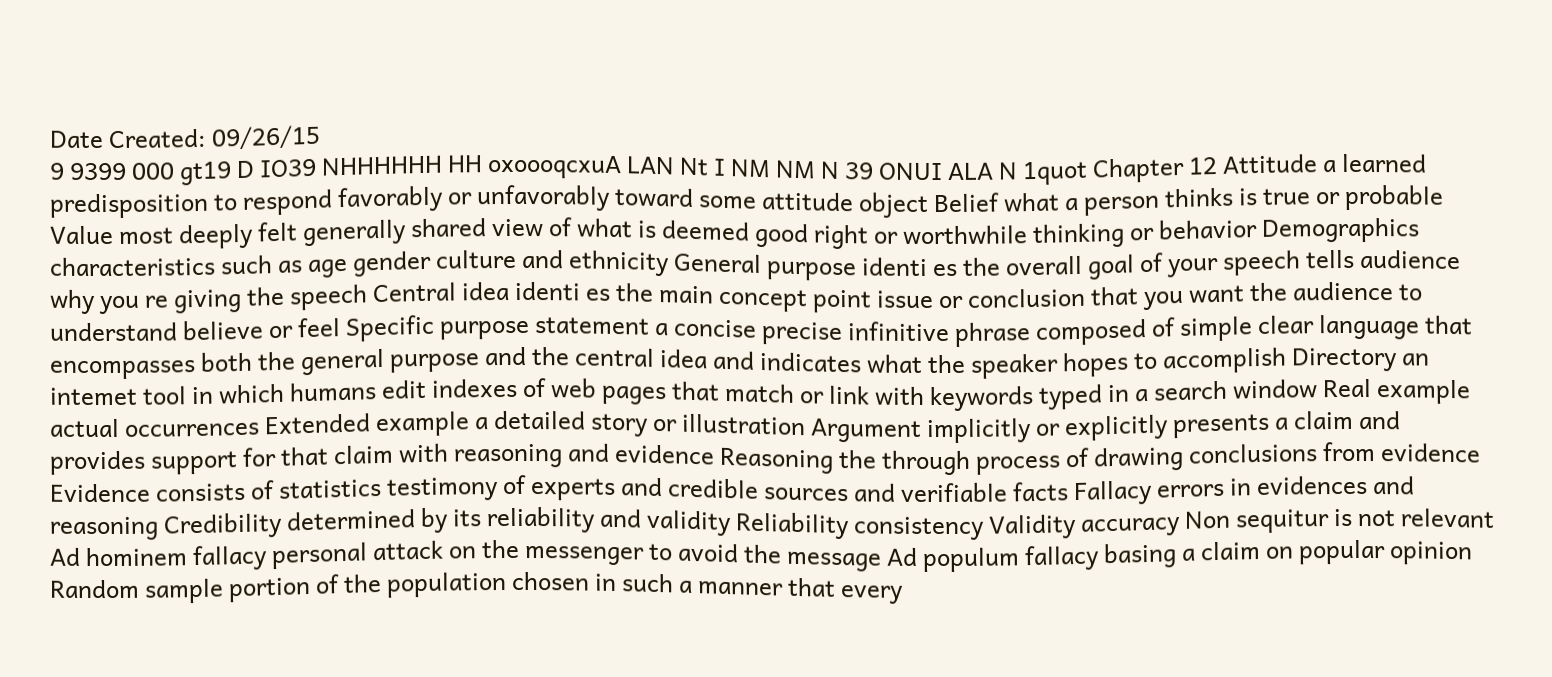Date Created: 09/26/15
9 9399 000 gt19 D IO39 NHHHHHH HH oxoooqcxuA LAN Nt I NM NM N 39 ONUI ALA N 1quot Chapter 12 Attitude a learned predisposition to respond favorably or unfavorably toward some attitude object Belief what a person thinks is true or probable Value most deeply felt generally shared view of what is deemed good right or worthwhile thinking or behavior Demographics characteristics such as age gender culture and ethnicity General purpose identi es the overall goal of your speech tells audience why you re giving the speech Central idea identi es the main concept point issue or conclusion that you want the audience to understand believe or feel Specific purpose statement a concise precise infinitive phrase composed of simple clear language that encompasses both the general purpose and the central idea and indicates what the speaker hopes to accomplish Directory an intemet tool in which humans edit indexes of web pages that match or link with keywords typed in a search window Real example actual occurrences Extended example a detailed story or illustration Argument implicitly or explicitly presents a claim and provides support for that claim with reasoning and evidence Reasoning the through process of drawing conclusions from evidence Evidence consists of statistics testimony of experts and credible sources and verifiable facts Fallacy errors in evidences and reasoning Credibility determined by its reliability and validity Reliability consistency Validity accuracy Non sequitur is not relevant Ad hominem fallacy personal attack on the messenger to avoid the message Ad populum fallacy basing a claim on popular opinion Random sample portion of the population chosen in such a manner that every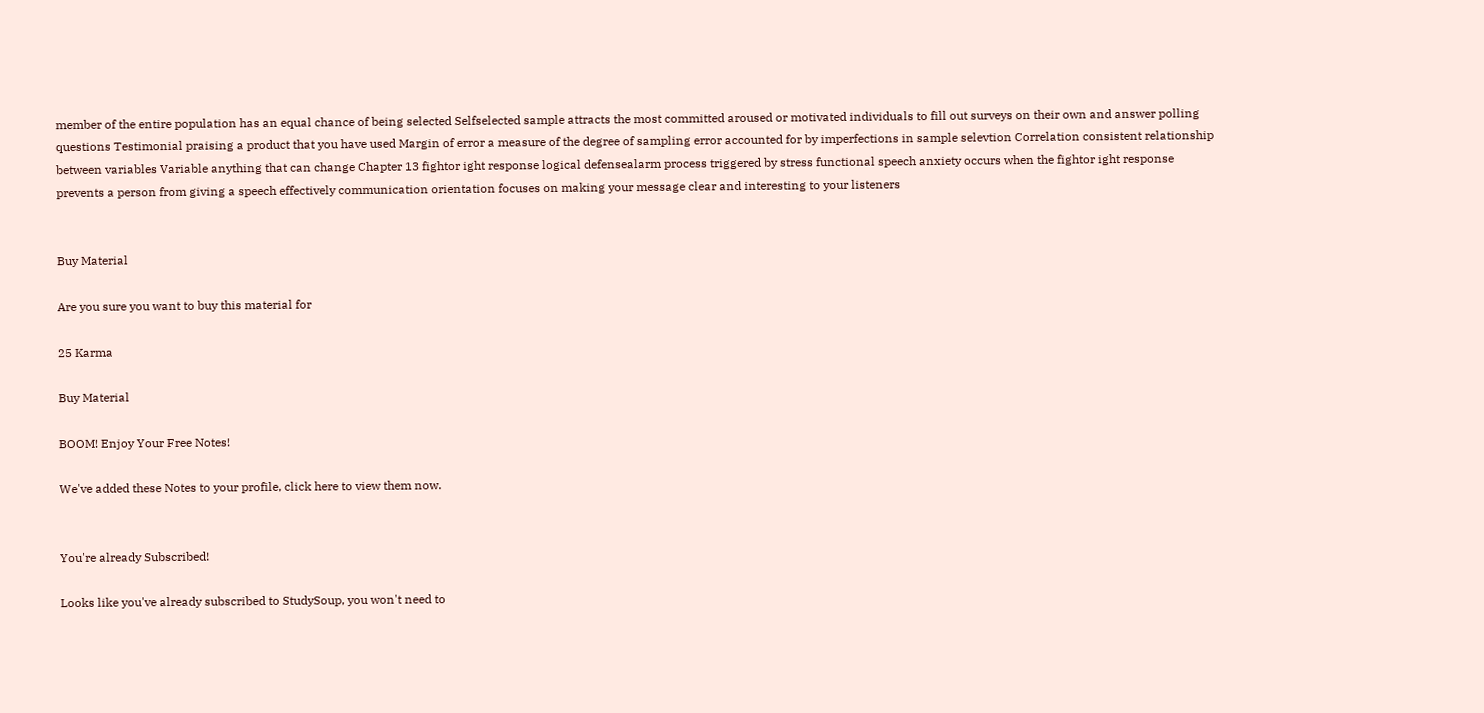member of the entire population has an equal chance of being selected Selfselected sample attracts the most committed aroused or motivated individuals to fill out surveys on their own and answer polling questions Testimonial praising a product that you have used Margin of error a measure of the degree of sampling error accounted for by imperfections in sample selevtion Correlation consistent relationship between variables Variable anything that can change Chapter 13 fightor ight response logical defensealarm process triggered by stress functional speech anxiety occurs when the fightor ight response prevents a person from giving a speech effectively communication orientation focuses on making your message clear and interesting to your listeners


Buy Material

Are you sure you want to buy this material for

25 Karma

Buy Material

BOOM! Enjoy Your Free Notes!

We've added these Notes to your profile, click here to view them now.


You're already Subscribed!

Looks like you've already subscribed to StudySoup, you won't need to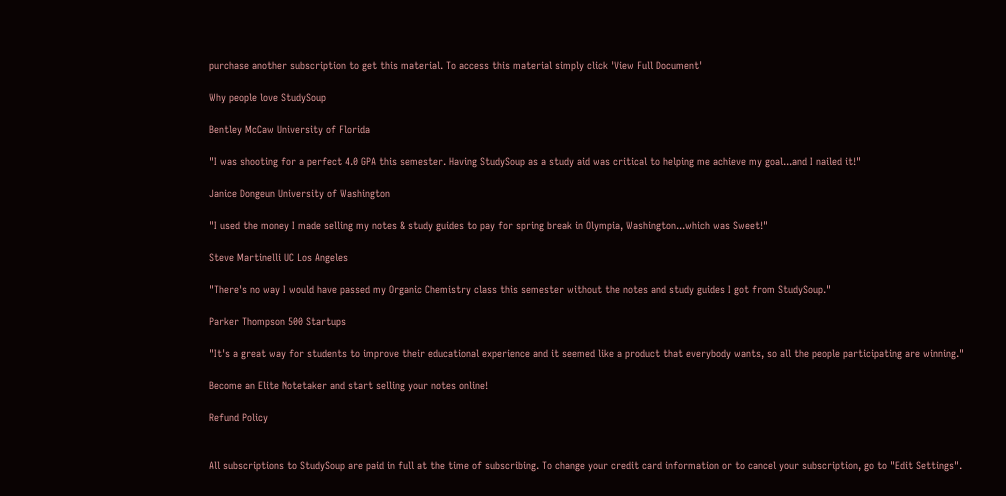purchase another subscription to get this material. To access this material simply click 'View Full Document'

Why people love StudySoup

Bentley McCaw University of Florida

"I was shooting for a perfect 4.0 GPA this semester. Having StudySoup as a study aid was critical to helping me achieve my goal...and I nailed it!"

Janice Dongeun University of Washington

"I used the money I made selling my notes & study guides to pay for spring break in Olympia, Washington...which was Sweet!"

Steve Martinelli UC Los Angeles

"There's no way I would have passed my Organic Chemistry class this semester without the notes and study guides I got from StudySoup."

Parker Thompson 500 Startups

"It's a great way for students to improve their educational experience and it seemed like a product that everybody wants, so all the people participating are winning."

Become an Elite Notetaker and start selling your notes online!

Refund Policy


All subscriptions to StudySoup are paid in full at the time of subscribing. To change your credit card information or to cancel your subscription, go to "Edit Settings".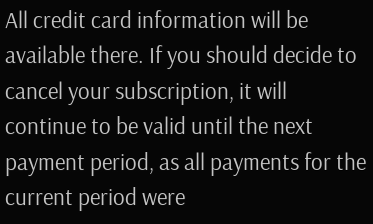All credit card information will be available there. If you should decide to cancel your subscription, it will continue to be valid until the next payment period, as all payments for the current period were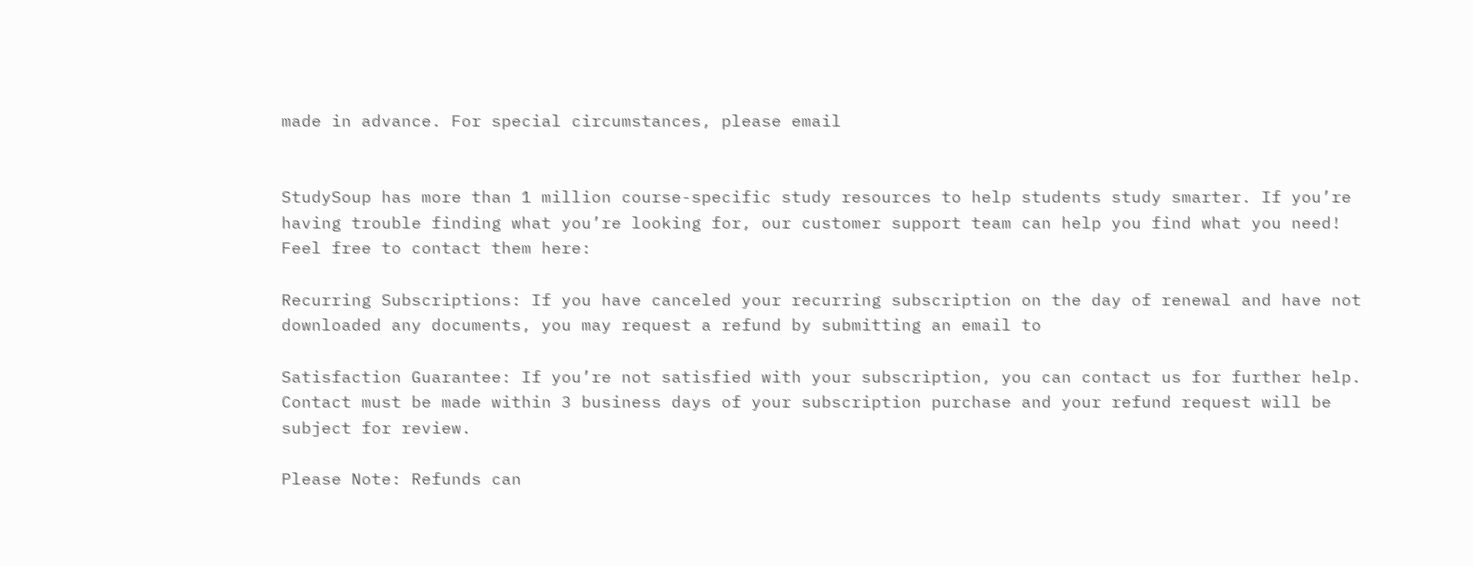made in advance. For special circumstances, please email


StudySoup has more than 1 million course-specific study resources to help students study smarter. If you’re having trouble finding what you’re looking for, our customer support team can help you find what you need! Feel free to contact them here:

Recurring Subscriptions: If you have canceled your recurring subscription on the day of renewal and have not downloaded any documents, you may request a refund by submitting an email to

Satisfaction Guarantee: If you’re not satisfied with your subscription, you can contact us for further help. Contact must be made within 3 business days of your subscription purchase and your refund request will be subject for review.

Please Note: Refunds can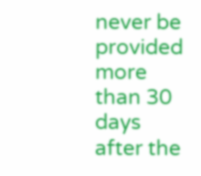never be provided more than 30 days after the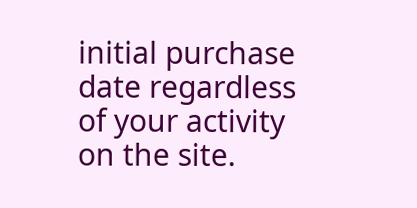initial purchase date regardless of your activity on the site.